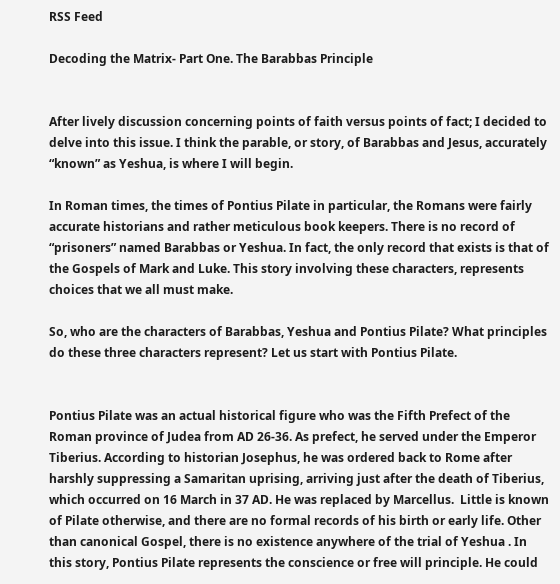RSS Feed

Decoding the Matrix- Part One. The Barabbas Principle


After lively discussion concerning points of faith versus points of fact; I decided to delve into this issue. I think the parable, or story, of Barabbas and Jesus, accurately “known” as Yeshua, is where I will begin.

In Roman times, the times of Pontius Pilate in particular, the Romans were fairly accurate historians and rather meticulous book keepers. There is no record of “prisoners” named Barabbas or Yeshua. In fact, the only record that exists is that of the Gospels of Mark and Luke. This story involving these characters, represents choices that we all must make.

So, who are the characters of Barabbas, Yeshua and Pontius Pilate? What principles do these three characters represent? Let us start with Pontius Pilate.


Pontius Pilate was an actual historical figure who was the Fifth Prefect of the Roman province of Judea from AD 26-36. As prefect, he served under the Emperor Tiberius. According to historian Josephus, he was ordered back to Rome after harshly suppressing a Samaritan uprising, arriving just after the death of Tiberius, which occurred on 16 March in 37 AD. He was replaced by Marcellus.  Little is known of Pilate otherwise, and there are no formal records of his birth or early life. Other than canonical Gospel, there is no existence anywhere of the trial of Yeshua . In this story, Pontius Pilate represents the conscience or free will principle. He could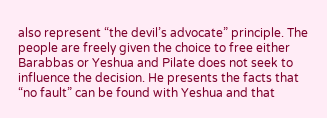also represent “the devil’s advocate” principle. The people are freely given the choice to free either Barabbas or Yeshua and Pilate does not seek to influence the decision. He presents the facts that “no fault” can be found with Yeshua and that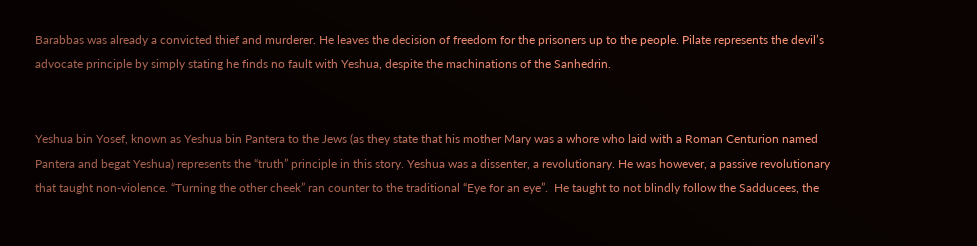Barabbas was already a convicted thief and murderer. He leaves the decision of freedom for the prisoners up to the people. Pilate represents the devil’s advocate principle by simply stating he finds no fault with Yeshua, despite the machinations of the Sanhedrin.


Yeshua bin Yosef, known as Yeshua bin Pantera to the Jews (as they state that his mother Mary was a whore who laid with a Roman Centurion named Pantera and begat Yeshua) represents the “truth” principle in this story. Yeshua was a dissenter, a revolutionary. He was however, a passive revolutionary that taught non-violence. “Turning the other cheek” ran counter to the traditional “Eye for an eye”.  He taught to not blindly follow the Sadducees, the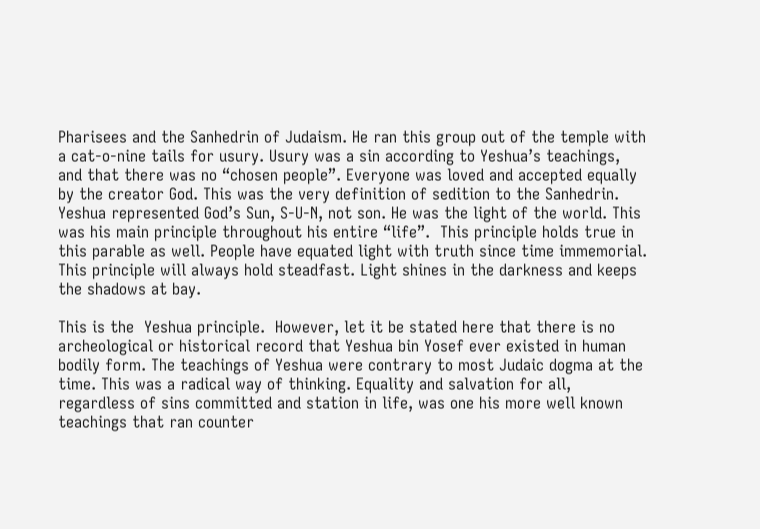Pharisees and the Sanhedrin of Judaism. He ran this group out of the temple with a cat-o-nine tails for usury. Usury was a sin according to Yeshua’s teachings, and that there was no “chosen people”. Everyone was loved and accepted equally by the creator God. This was the very definition of sedition to the Sanhedrin.  Yeshua represented God’s Sun, S-U-N, not son. He was the light of the world. This was his main principle throughout his entire “life”.  This principle holds true in this parable as well. People have equated light with truth since time immemorial. This principle will always hold steadfast. Light shines in the darkness and keeps the shadows at bay.

This is the  Yeshua principle.  However, let it be stated here that there is no archeological or historical record that Yeshua bin Yosef ever existed in human bodily form. The teachings of Yeshua were contrary to most Judaic dogma at the time. This was a radical way of thinking. Equality and salvation for all, regardless of sins committed and station in life, was one his more well known teachings that ran counter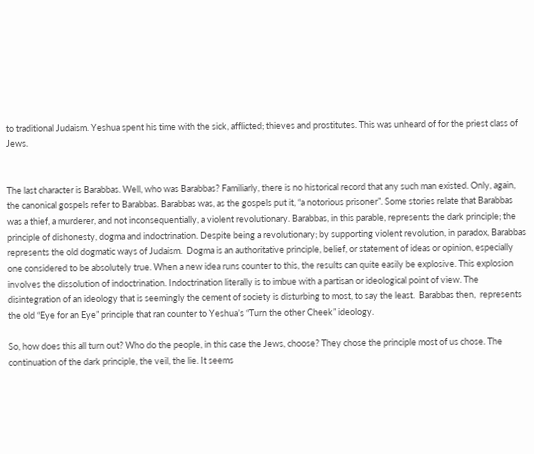to traditional Judaism. Yeshua spent his time with the sick, afflicted; thieves and prostitutes. This was unheard of for the priest class of Jews.


The last character is Barabbas. Well, who was Barabbas? Familiarly, there is no historical record that any such man existed. Only, again, the canonical gospels refer to Barabbas. Barabbas was, as the gospels put it, “a notorious prisoner”. Some stories relate that Barabbas was a thief, a murderer, and not inconsequentially, a violent revolutionary. Barabbas, in this parable, represents the dark principle; the principle of dishonesty, dogma and indoctrination. Despite being a revolutionary; by supporting violent revolution, in paradox, Barabbas represents the old dogmatic ways of Judaism.  Dogma is an authoritative principle, belief, or statement of ideas or opinion, especially one considered to be absolutely true. When a new idea runs counter to this, the results can quite easily be explosive. This explosion involves the dissolution of indoctrination. Indoctrination literally is to imbue with a partisan or ideological point of view. The disintegration of an ideology that is seemingly the cement of society is disturbing to most, to say the least.  Barabbas then,  represents the old “Eye for an Eye” principle that ran counter to Yeshua’s “Turn the other Cheek” ideology.

So, how does this all turn out? Who do the people, in this case the Jews, choose? They chose the principle most of us chose. The continuation of the dark principle, the veil, the lie. It seems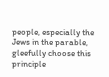people, especially the Jews in the parable, gleefully choose this principle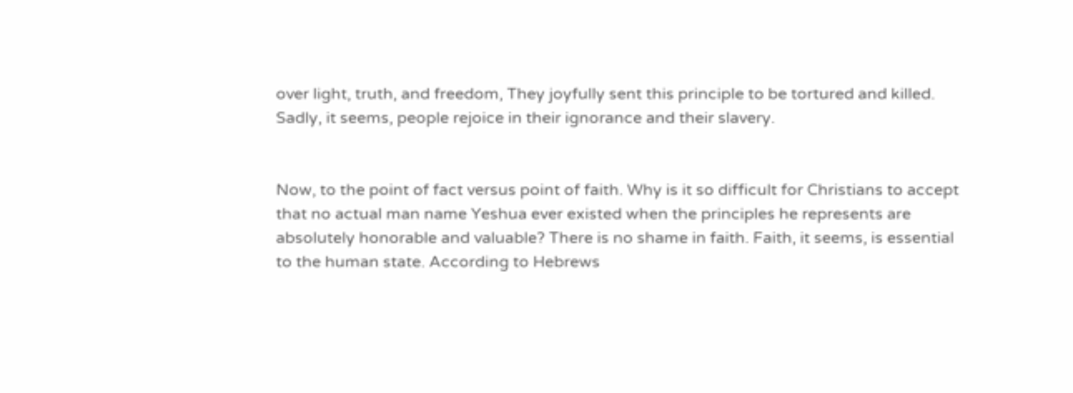over light, truth, and freedom, They joyfully sent this principle to be tortured and killed. Sadly, it seems, people rejoice in their ignorance and their slavery.


Now, to the point of fact versus point of faith. Why is it so difficult for Christians to accept that no actual man name Yeshua ever existed when the principles he represents are absolutely honorable and valuable? There is no shame in faith. Faith, it seems, is essential to the human state. According to Hebrews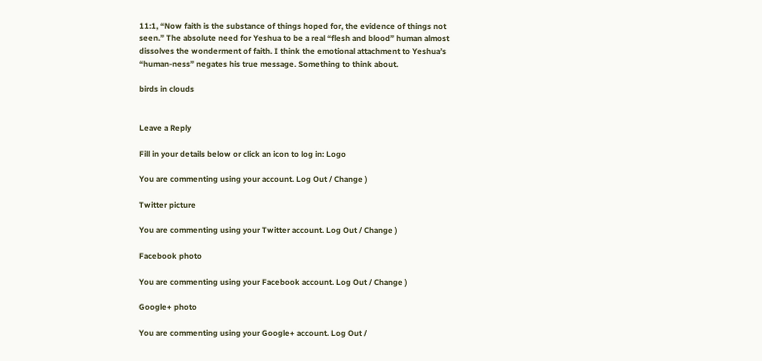11:1, “Now faith is the substance of things hoped for, the evidence of things not seen.” The absolute need for Yeshua to be a real “flesh and blood” human almost dissolves the wonderment of faith. I think the emotional attachment to Yeshua’s “human-ness” negates his true message. Something to think about.

birds in clouds


Leave a Reply

Fill in your details below or click an icon to log in: Logo

You are commenting using your account. Log Out / Change )

Twitter picture

You are commenting using your Twitter account. Log Out / Change )

Facebook photo

You are commenting using your Facebook account. Log Out / Change )

Google+ photo

You are commenting using your Google+ account. Log Out /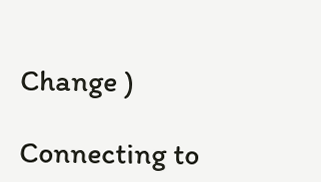Change )

Connecting to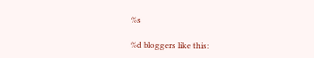%s

%d bloggers like this: